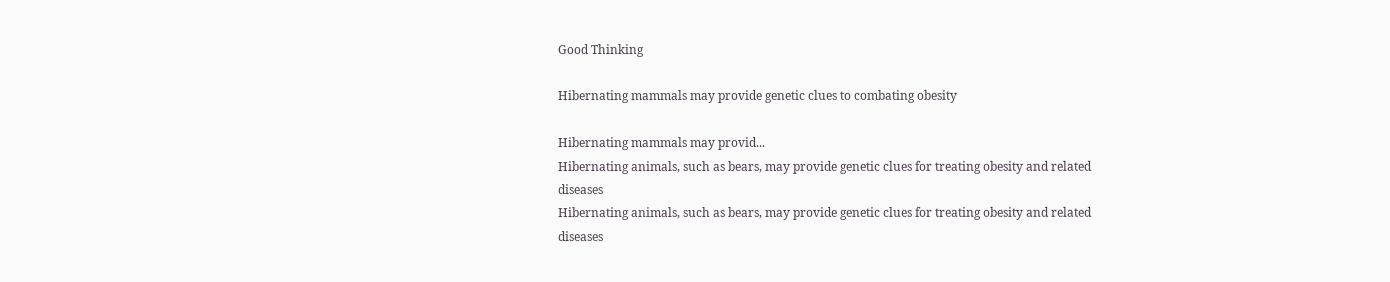Good Thinking

Hibernating mammals may provide genetic clues to combating obesity

Hibernating mammals may provid...
Hibernating animals, such as bears, may provide genetic clues for treating obesity and related diseases
Hibernating animals, such as bears, may provide genetic clues for treating obesity and related diseases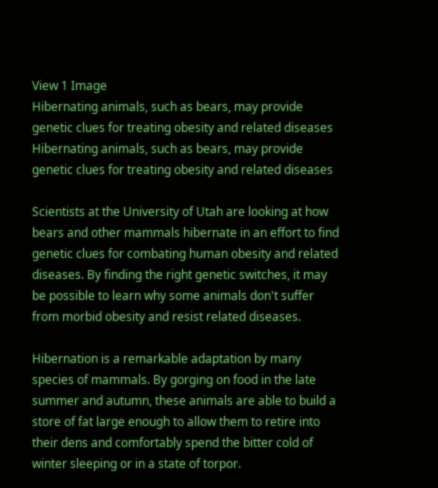View 1 Image
Hibernating animals, such as bears, may provide genetic clues for treating obesity and related diseases
Hibernating animals, such as bears, may provide genetic clues for treating obesity and related diseases

Scientists at the University of Utah are looking at how bears and other mammals hibernate in an effort to find genetic clues for combating human obesity and related diseases. By finding the right genetic switches, it may be possible to learn why some animals don't suffer from morbid obesity and resist related diseases.

Hibernation is a remarkable adaptation by many species of mammals. By gorging on food in the late summer and autumn, these animals are able to build a store of fat large enough to allow them to retire into their dens and comfortably spend the bitter cold of winter sleeping or in a state of torpor.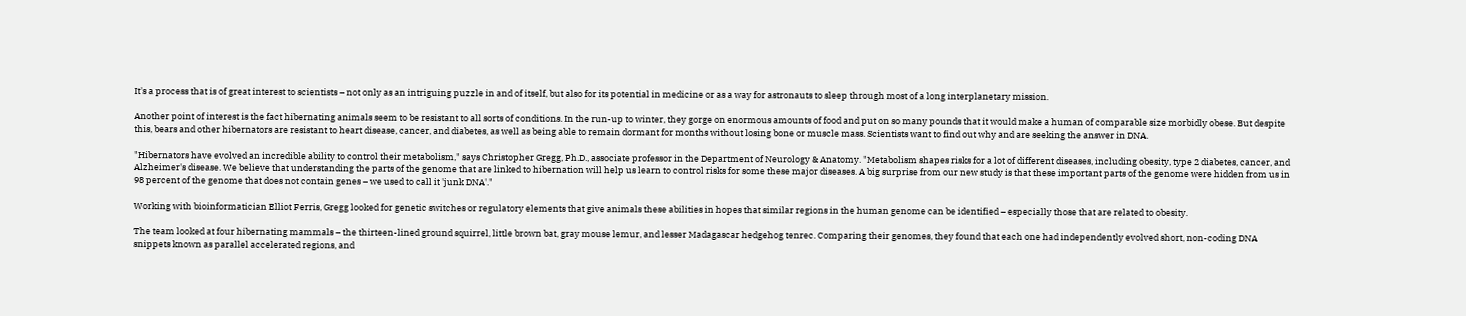It's a process that is of great interest to scientists – not only as an intriguing puzzle in and of itself, but also for its potential in medicine or as a way for astronauts to sleep through most of a long interplanetary mission.

Another point of interest is the fact hibernating animals seem to be resistant to all sorts of conditions. In the run-up to winter, they gorge on enormous amounts of food and put on so many pounds that it would make a human of comparable size morbidly obese. But despite this, bears and other hibernators are resistant to heart disease, cancer, and diabetes, as well as being able to remain dormant for months without losing bone or muscle mass. Scientists want to find out why and are seeking the answer in DNA.

"Hibernators have evolved an incredible ability to control their metabolism," says Christopher Gregg, Ph.D., associate professor in the Department of Neurology & Anatomy. "Metabolism shapes risks for a lot of different diseases, including obesity, type 2 diabetes, cancer, and Alzheimer's disease. We believe that understanding the parts of the genome that are linked to hibernation will help us learn to control risks for some these major diseases. A big surprise from our new study is that these important parts of the genome were hidden from us in 98 percent of the genome that does not contain genes – we used to call it 'junk DNA'."

Working with bioinformatician Elliot Ferris, Gregg looked for genetic switches or regulatory elements that give animals these abilities in hopes that similar regions in the human genome can be identified – especially those that are related to obesity.

The team looked at four hibernating mammals – the thirteen-lined ground squirrel, little brown bat, gray mouse lemur, and lesser Madagascar hedgehog tenrec. Comparing their genomes, they found that each one had independently evolved short, non-coding DNA snippets known as parallel accelerated regions, and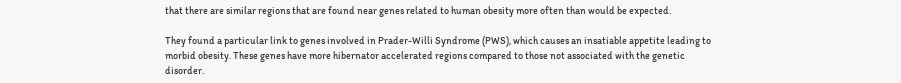that there are similar regions that are found near genes related to human obesity more often than would be expected.

They found a particular link to genes involved in Prader-Willi Syndrome (PWS), which causes an insatiable appetite leading to morbid obesity. These genes have more hibernator accelerated regions compared to those not associated with the genetic disorder.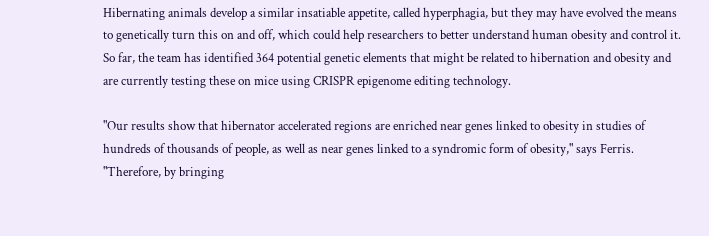Hibernating animals develop a similar insatiable appetite, called hyperphagia, but they may have evolved the means to genetically turn this on and off, which could help researchers to better understand human obesity and control it. So far, the team has identified 364 potential genetic elements that might be related to hibernation and obesity and are currently testing these on mice using CRISPR epigenome editing technology.

"Our results show that hibernator accelerated regions are enriched near genes linked to obesity in studies of hundreds of thousands of people, as well as near genes linked to a syndromic form of obesity," says Ferris. "Therefore, by bringing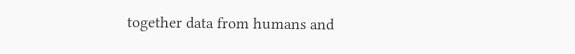together data from humans and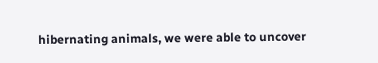hibernating animals, we were able to uncover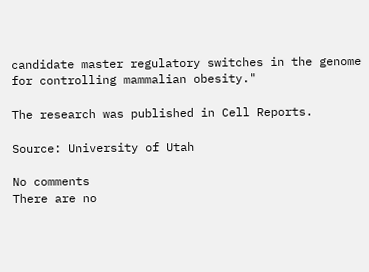candidate master regulatory switches in the genome for controlling mammalian obesity."

The research was published in Cell Reports.

Source: University of Utah

No comments
There are no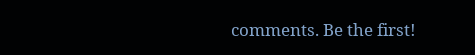comments. Be the first!